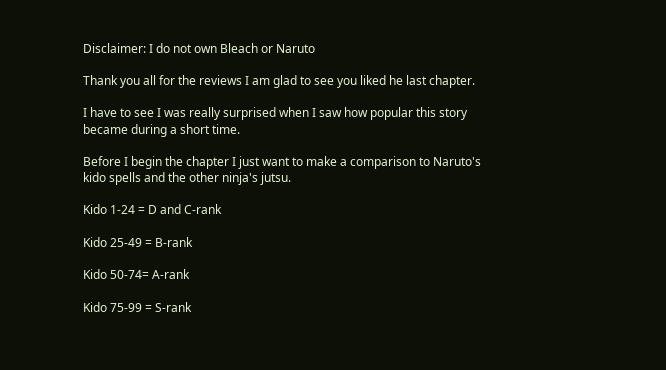Disclaimer: I do not own Bleach or Naruto

Thank you all for the reviews I am glad to see you liked he last chapter.

I have to see I was really surprised when I saw how popular this story became during a short time.

Before I begin the chapter I just want to make a comparison to Naruto's kido spells and the other ninja's jutsu.

Kido 1-24 = D and C-rank

Kido 25-49 = B-rank

Kido 50-74= A-rank

Kido 75-99 = S-rank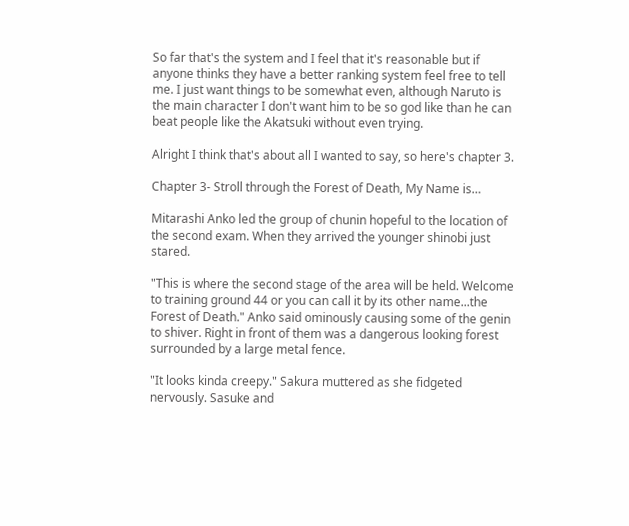So far that's the system and I feel that it's reasonable but if anyone thinks they have a better ranking system feel free to tell me. I just want things to be somewhat even, although Naruto is the main character I don't want him to be so god like than he can beat people like the Akatsuki without even trying.

Alright I think that's about all I wanted to say, so here's chapter 3.

Chapter 3- Stroll through the Forest of Death, My Name is…

Mitarashi Anko led the group of chunin hopeful to the location of the second exam. When they arrived the younger shinobi just stared.

"This is where the second stage of the area will be held. Welcome to training ground 44 or you can call it by its other name...the Forest of Death." Anko said ominously causing some of the genin to shiver. Right in front of them was a dangerous looking forest surrounded by a large metal fence.

"It looks kinda creepy." Sakura muttered as she fidgeted nervously. Sasuke and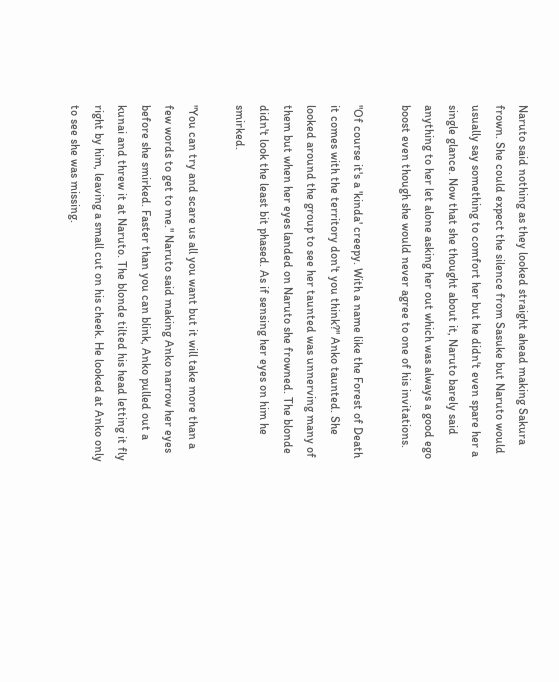Naruto said nothing as they looked straight ahead making Sakura frown. She could expect the silence from Sasuke but Naruto would usually say something to comfort her but he didn't even spare her a single glance. Now that she thought about it, Naruto barely said anything to her let alone asking her out which was always a good ego boost even though she would never agree to one of his invitations.

"Of course it's a 'kinda' creepy. With a name like the Forest of Death it comes with the territory don't you think?" Anko taunted. She looked around the group to see her taunted was unnerving many of them but when her eyes landed on Naruto she frowned. The blonde didn't look the least bit phased. As if sensing her eyes on him he smirked.

"You can try and scare us all you want but it will take more than a few words to get to me." Naruto said making Anko narrow her eyes before she smirked. Faster than you can blink, Anko pulled out a kunai and threw it at Naruto. The blonde tilted his head letting it fly right by him, leaving a small cut on his cheek. He looked at Anko only to see she was missing.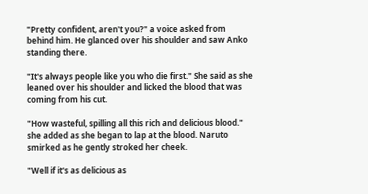"Pretty confident, aren't you?" a voice asked from behind him. He glanced over his shoulder and saw Anko standing there.

"It's always people like you who die first." She said as she leaned over his shoulder and licked the blood that was coming from his cut.

"How wasteful, spilling all this rich and delicious blood." she added as she began to lap at the blood. Naruto smirked as he gently stroked her cheek.

"Well if it's as delicious as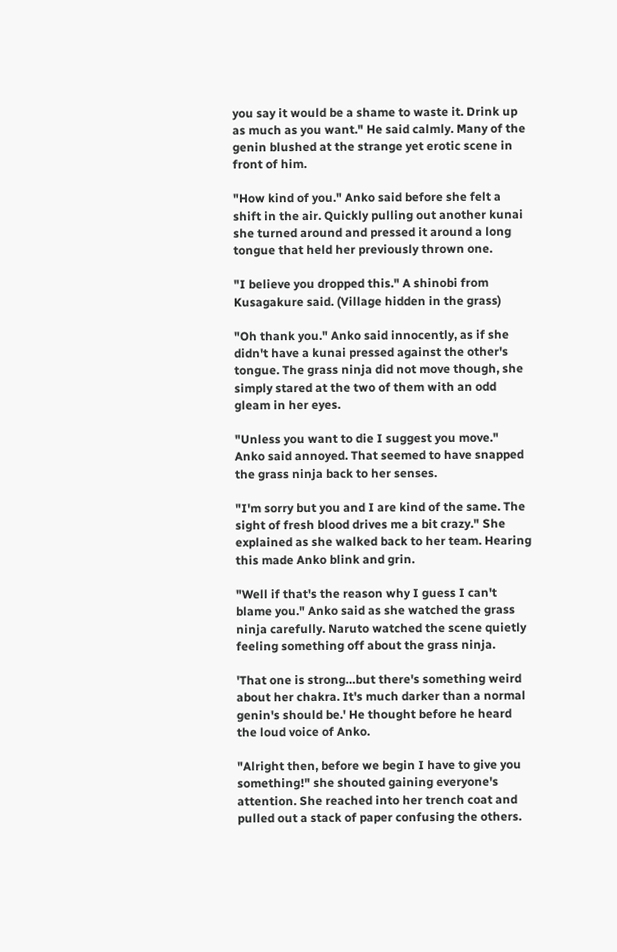you say it would be a shame to waste it. Drink up as much as you want." He said calmly. Many of the genin blushed at the strange yet erotic scene in front of him.

"How kind of you." Anko said before she felt a shift in the air. Quickly pulling out another kunai she turned around and pressed it around a long tongue that held her previously thrown one.

"I believe you dropped this." A shinobi from Kusagakure said. (Village hidden in the grass)

"Oh thank you." Anko said innocently, as if she didn't have a kunai pressed against the other's tongue. The grass ninja did not move though, she simply stared at the two of them with an odd gleam in her eyes.

"Unless you want to die I suggest you move." Anko said annoyed. That seemed to have snapped the grass ninja back to her senses.

"I'm sorry but you and I are kind of the same. The sight of fresh blood drives me a bit crazy." She explained as she walked back to her team. Hearing this made Anko blink and grin.

"Well if that's the reason why I guess I can't blame you." Anko said as she watched the grass ninja carefully. Naruto watched the scene quietly feeling something off about the grass ninja.

'That one is strong…but there's something weird about her chakra. It's much darker than a normal genin's should be.' He thought before he heard the loud voice of Anko.

"Alright then, before we begin I have to give you something!" she shouted gaining everyone's attention. She reached into her trench coat and pulled out a stack of paper confusing the others.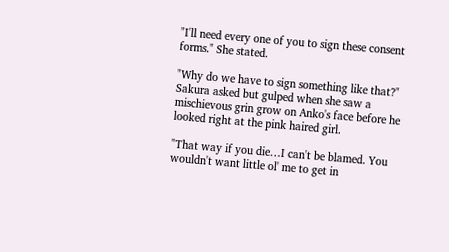"I'll need every one of you to sign these consent forms." She stated.

"Why do we have to sign something like that?" Sakura asked but gulped when she saw a mischievous grin grow on Anko's face before he looked right at the pink haired girl.

"That way if you die…I can't be blamed. You wouldn't want little ol' me to get in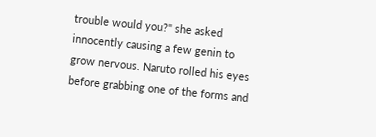trouble would you?" she asked innocently causing a few genin to grow nervous. Naruto rolled his eyes before grabbing one of the forms and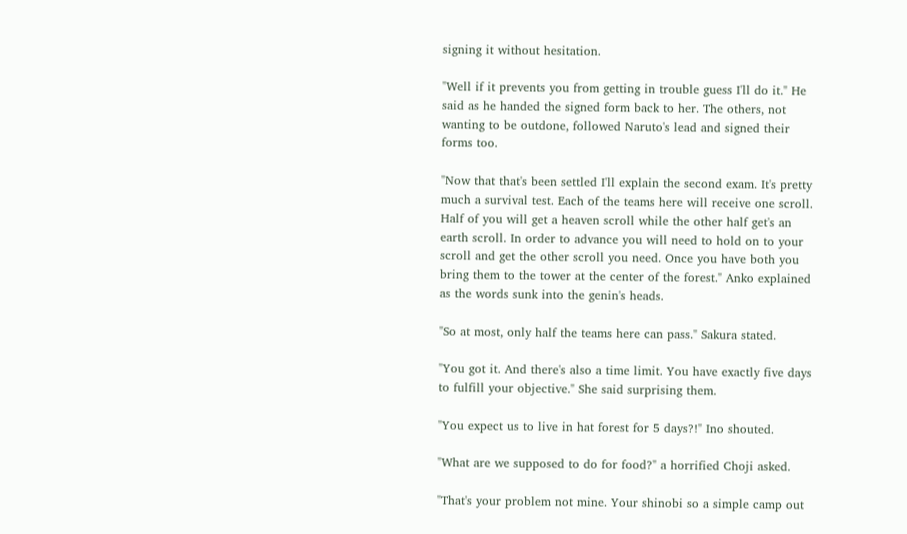signing it without hesitation.

"Well if it prevents you from getting in trouble guess I'll do it." He said as he handed the signed form back to her. The others, not wanting to be outdone, followed Naruto's lead and signed their forms too.

"Now that that's been settled I'll explain the second exam. It's pretty much a survival test. Each of the teams here will receive one scroll. Half of you will get a heaven scroll while the other half get's an earth scroll. In order to advance you will need to hold on to your scroll and get the other scroll you need. Once you have both you bring them to the tower at the center of the forest." Anko explained as the words sunk into the genin's heads.

"So at most, only half the teams here can pass." Sakura stated.

"You got it. And there's also a time limit. You have exactly five days to fulfill your objective." She said surprising them.

"You expect us to live in hat forest for 5 days?!" Ino shouted.

"What are we supposed to do for food?" a horrified Choji asked.

"That's your problem not mine. Your shinobi so a simple camp out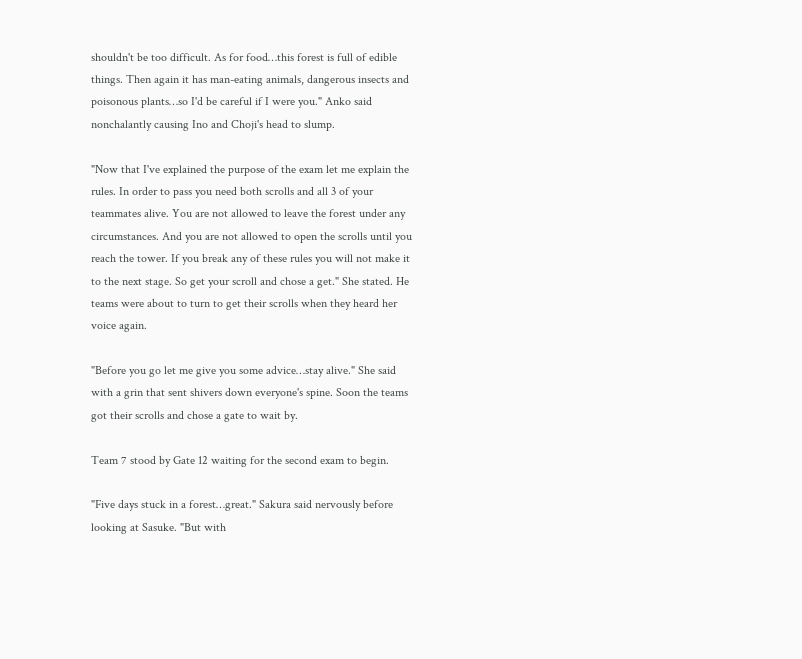shouldn't be too difficult. As for food…this forest is full of edible things. Then again it has man-eating animals, dangerous insects and poisonous plants…so I'd be careful if I were you." Anko said nonchalantly causing Ino and Choji's head to slump.

"Now that I've explained the purpose of the exam let me explain the rules. In order to pass you need both scrolls and all 3 of your teammates alive. You are not allowed to leave the forest under any circumstances. And you are not allowed to open the scrolls until you reach the tower. If you break any of these rules you will not make it to the next stage. So get your scroll and chose a get." She stated. He teams were about to turn to get their scrolls when they heard her voice again.

"Before you go let me give you some advice…stay alive." She said with a grin that sent shivers down everyone's spine. Soon the teams got their scrolls and chose a gate to wait by.

Team 7 stood by Gate 12 waiting for the second exam to begin.

"Five days stuck in a forest…great." Sakura said nervously before looking at Sasuke. "But with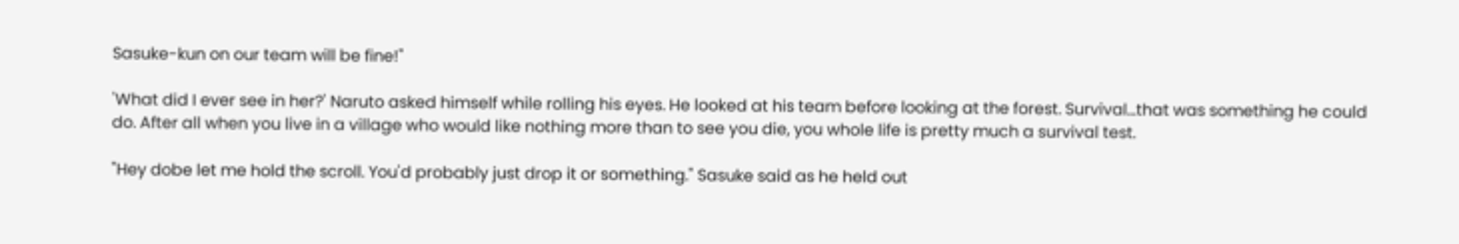Sasuke-kun on our team will be fine!"

'What did I ever see in her?' Naruto asked himself while rolling his eyes. He looked at his team before looking at the forest. Survival…that was something he could do. After all when you live in a village who would like nothing more than to see you die, you whole life is pretty much a survival test.

"Hey dobe let me hold the scroll. You'd probably just drop it or something." Sasuke said as he held out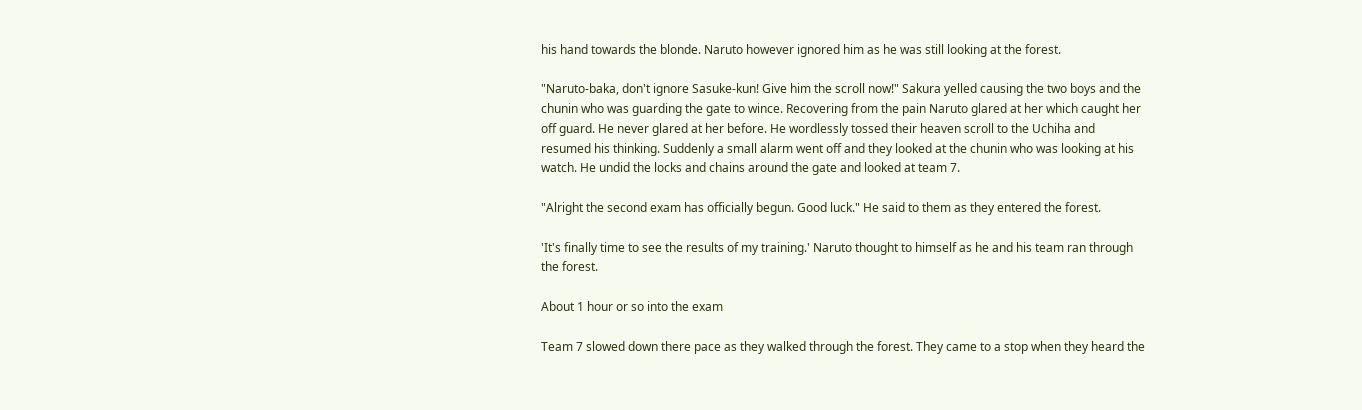his hand towards the blonde. Naruto however ignored him as he was still looking at the forest.

"Naruto-baka, don't ignore Sasuke-kun! Give him the scroll now!" Sakura yelled causing the two boys and the chunin who was guarding the gate to wince. Recovering from the pain Naruto glared at her which caught her off guard. He never glared at her before. He wordlessly tossed their heaven scroll to the Uchiha and resumed his thinking. Suddenly a small alarm went off and they looked at the chunin who was looking at his watch. He undid the locks and chains around the gate and looked at team 7.

"Alright the second exam has officially begun. Good luck." He said to them as they entered the forest.

'It's finally time to see the results of my training.' Naruto thought to himself as he and his team ran through the forest.

About 1 hour or so into the exam

Team 7 slowed down there pace as they walked through the forest. They came to a stop when they heard the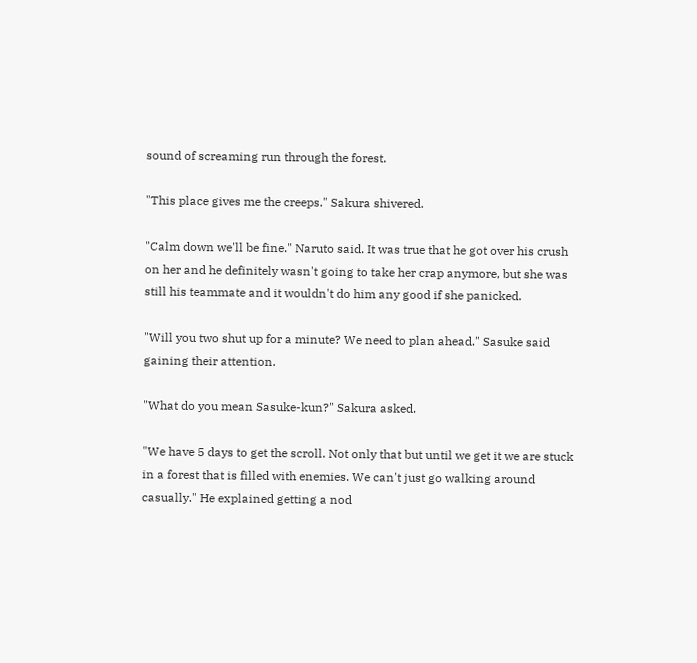sound of screaming run through the forest.

"This place gives me the creeps." Sakura shivered.

"Calm down we'll be fine." Naruto said. It was true that he got over his crush on her and he definitely wasn't going to take her crap anymore, but she was still his teammate and it wouldn't do him any good if she panicked.

"Will you two shut up for a minute? We need to plan ahead." Sasuke said gaining their attention.

"What do you mean Sasuke-kun?" Sakura asked.

"We have 5 days to get the scroll. Not only that but until we get it we are stuck in a forest that is filled with enemies. We can't just go walking around casually." He explained getting a nod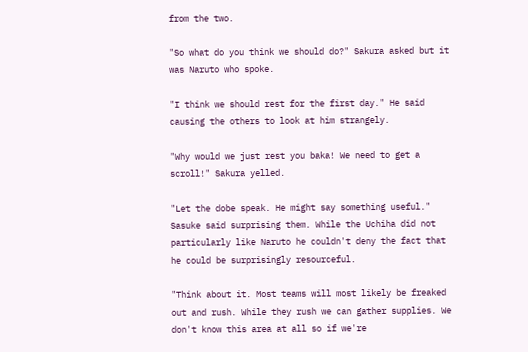from the two.

"So what do you think we should do?" Sakura asked but it was Naruto who spoke.

"I think we should rest for the first day." He said causing the others to look at him strangely.

"Why would we just rest you baka! We need to get a scroll!" Sakura yelled.

"Let the dobe speak. He might say something useful." Sasuke said surprising them. While the Uchiha did not particularly like Naruto he couldn't deny the fact that he could be surprisingly resourceful.

"Think about it. Most teams will most likely be freaked out and rush. While they rush we can gather supplies. We don't know this area at all so if we're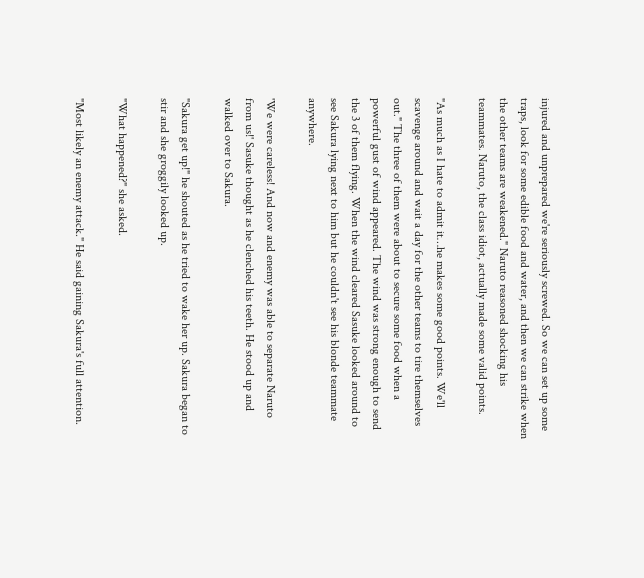injured and unprepared we're seriously screwed. So we can set up some traps, look for some edible food and water, and then we can strike when the other teams are weakened." Naruto reasoned shocking his teammates. Naruto, the class idiot, actually made some valid points.

"As much as I hate to admit it…he makes some good points. We'll scavenge around and wait a day for the other teams to tire themselves out." The three of them were about to secure some food when a powerful gust of wind appeared. The wind was strong enough to send the 3 of them flying. When the wind cleared Sasuke looked around to see Sakura lying next to him but he couldn't see his blonde teammate anywhere.

'We were careless! And now and enemy was able to separate Naruto from us!' Sasuke thought as he clenched his teeth. He stood up and walked over to Sakura.

"Sakura get up!" he shouted as he tried to wake her up. Sakura began to stir and she groggily looked up.

"What happened?" she asked.

"Most likely an enemy attack." He said gaining Sakura's full attention.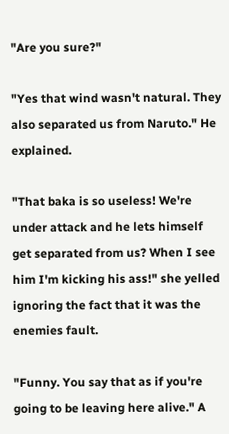"Are you sure?"

"Yes that wind wasn't natural. They also separated us from Naruto." He explained.

"That baka is so useless! We're under attack and he lets himself get separated from us? When I see him I'm kicking his ass!" she yelled ignoring the fact that it was the enemies fault.

"Funny. You say that as if you're going to be leaving here alive." A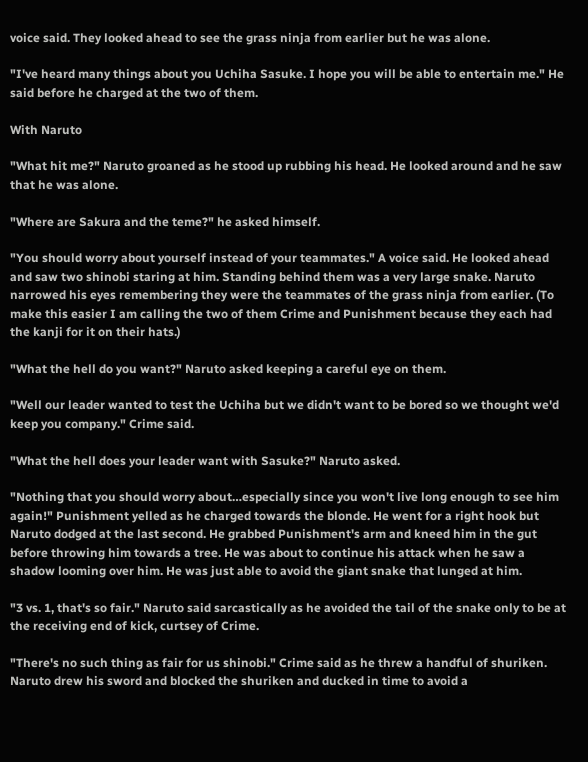voice said. They looked ahead to see the grass ninja from earlier but he was alone.

"I've heard many things about you Uchiha Sasuke. I hope you will be able to entertain me." He said before he charged at the two of them.

With Naruto

"What hit me?" Naruto groaned as he stood up rubbing his head. He looked around and he saw that he was alone.

"Where are Sakura and the teme?" he asked himself.

"You should worry about yourself instead of your teammates." A voice said. He looked ahead and saw two shinobi staring at him. Standing behind them was a very large snake. Naruto narrowed his eyes remembering they were the teammates of the grass ninja from earlier. (To make this easier I am calling the two of them Crime and Punishment because they each had the kanji for it on their hats.)

"What the hell do you want?" Naruto asked keeping a careful eye on them.

"Well our leader wanted to test the Uchiha but we didn't want to be bored so we thought we'd keep you company." Crime said.

"What the hell does your leader want with Sasuke?" Naruto asked.

"Nothing that you should worry about…especially since you won't live long enough to see him again!" Punishment yelled as he charged towards the blonde. He went for a right hook but Naruto dodged at the last second. He grabbed Punishment's arm and kneed him in the gut before throwing him towards a tree. He was about to continue his attack when he saw a shadow looming over him. He was just able to avoid the giant snake that lunged at him.

"3 vs. 1, that's so fair." Naruto said sarcastically as he avoided the tail of the snake only to be at the receiving end of kick, curtsey of Crime.

"There's no such thing as fair for us shinobi." Crime said as he threw a handful of shuriken. Naruto drew his sword and blocked the shuriken and ducked in time to avoid a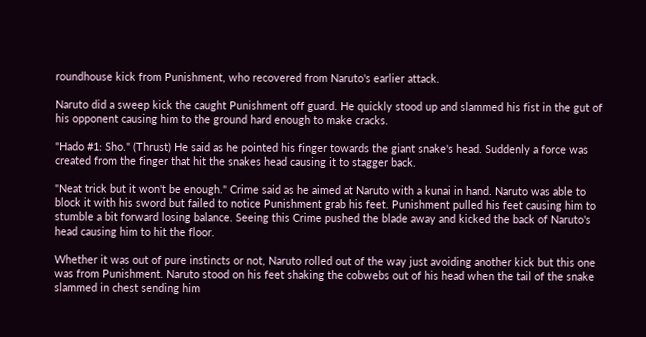roundhouse kick from Punishment, who recovered from Naruto's earlier attack.

Naruto did a sweep kick the caught Punishment off guard. He quickly stood up and slammed his fist in the gut of his opponent causing him to the ground hard enough to make cracks.

"Hado #1: Sho." (Thrust) He said as he pointed his finger towards the giant snake's head. Suddenly a force was created from the finger that hit the snakes head causing it to stagger back.

"Neat trick but it won't be enough." Crime said as he aimed at Naruto with a kunai in hand. Naruto was able to block it with his sword but failed to notice Punishment grab his feet. Punishment pulled his feet causing him to stumble a bit forward losing balance. Seeing this Crime pushed the blade away and kicked the back of Naruto's head causing him to hit the floor.

Whether it was out of pure instincts or not, Naruto rolled out of the way just avoiding another kick but this one was from Punishment. Naruto stood on his feet shaking the cobwebs out of his head when the tail of the snake slammed in chest sending him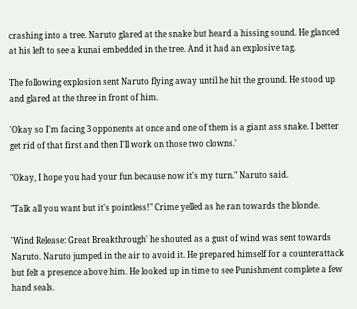crashing into a tree. Naruto glared at the snake but heard a hissing sound. He glanced at his left to see a kunai embedded in the tree. And it had an explosive tag.

The following explosion sent Naruto flying away until he hit the ground. He stood up and glared at the three in front of him.

'Okay so I'm facing 3 opponents at once and one of them is a giant ass snake. I better get rid of that first and then I'll work on those two clowns.'

"Okay, I hope you had your fun because now it's my turn." Naruto said.

"Talk all you want but it's pointless!" Crime yelled as he ran towards the blonde.

'Wind Release: Great Breakthrough' he shouted as a gust of wind was sent towards Naruto. Naruto jumped in the air to avoid it. He prepared himself for a counterattack but felt a presence above him. He looked up in time to see Punishment complete a few hand seals.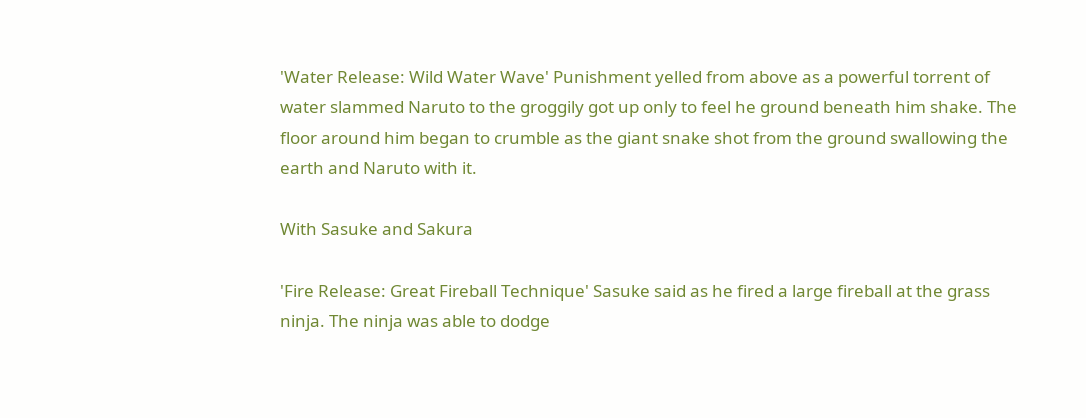'Water Release: Wild Water Wave' Punishment yelled from above as a powerful torrent of water slammed Naruto to the groggily got up only to feel he ground beneath him shake. The floor around him began to crumble as the giant snake shot from the ground swallowing the earth and Naruto with it.

With Sasuke and Sakura

'Fire Release: Great Fireball Technique' Sasuke said as he fired a large fireball at the grass ninja. The ninja was able to dodge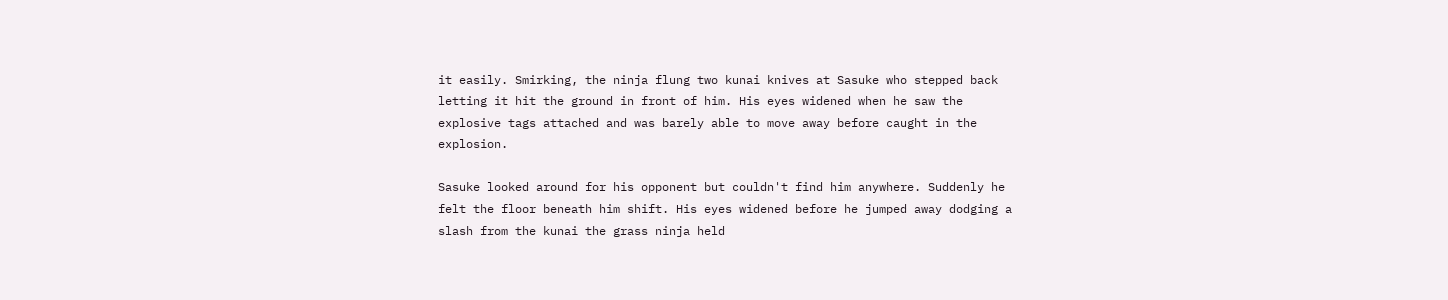it easily. Smirking, the ninja flung two kunai knives at Sasuke who stepped back letting it hit the ground in front of him. His eyes widened when he saw the explosive tags attached and was barely able to move away before caught in the explosion.

Sasuke looked around for his opponent but couldn't find him anywhere. Suddenly he felt the floor beneath him shift. His eyes widened before he jumped away dodging a slash from the kunai the grass ninja held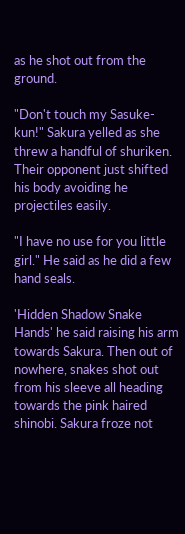as he shot out from the ground.

"Don't touch my Sasuke-kun!" Sakura yelled as she threw a handful of shuriken. Their opponent just shifted his body avoiding he projectiles easily.

"I have no use for you little girl." He said as he did a few hand seals.

'Hidden Shadow Snake Hands' he said raising his arm towards Sakura. Then out of nowhere, snakes shot out from his sleeve all heading towards the pink haired shinobi. Sakura froze not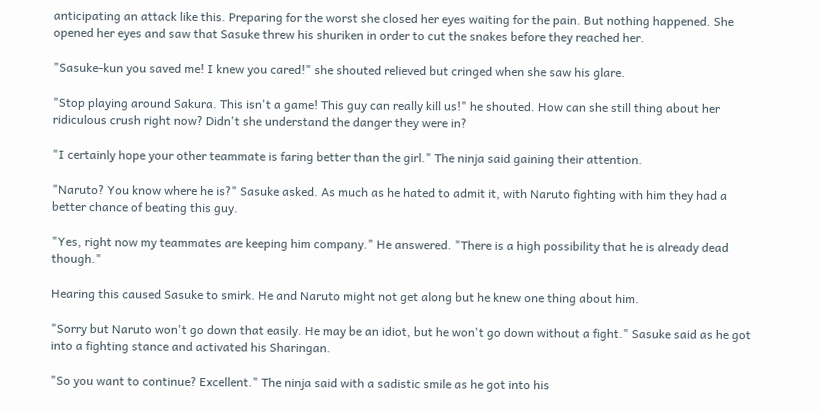anticipating an attack like this. Preparing for the worst she closed her eyes waiting for the pain. But nothing happened. She opened her eyes and saw that Sasuke threw his shuriken in order to cut the snakes before they reached her.

"Sasuke-kun you saved me! I knew you cared!" she shouted relieved but cringed when she saw his glare.

"Stop playing around Sakura. This isn't a game! This guy can really kill us!" he shouted. How can she still thing about her ridiculous crush right now? Didn't she understand the danger they were in?

"I certainly hope your other teammate is faring better than the girl." The ninja said gaining their attention.

"Naruto? You know where he is?" Sasuke asked. As much as he hated to admit it, with Naruto fighting with him they had a better chance of beating this guy.

"Yes, right now my teammates are keeping him company." He answered. "There is a high possibility that he is already dead though."

Hearing this caused Sasuke to smirk. He and Naruto might not get along but he knew one thing about him.

"Sorry but Naruto won't go down that easily. He may be an idiot, but he won't go down without a fight." Sasuke said as he got into a fighting stance and activated his Sharingan.

"So you want to continue? Excellent." The ninja said with a sadistic smile as he got into his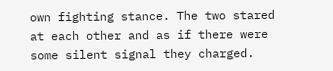own fighting stance. The two stared at each other and as if there were some silent signal they charged.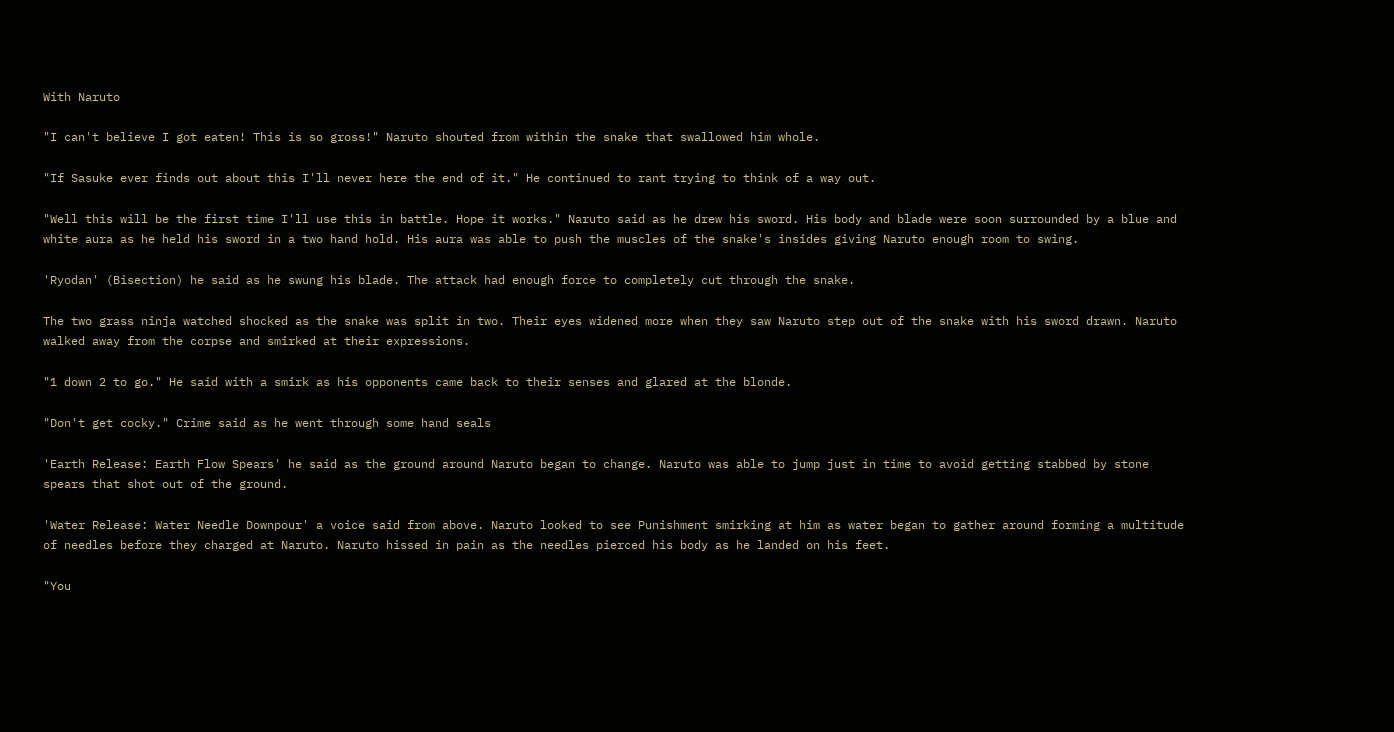With Naruto

"I can't believe I got eaten! This is so gross!" Naruto shouted from within the snake that swallowed him whole.

"If Sasuke ever finds out about this I'll never here the end of it." He continued to rant trying to think of a way out.

"Well this will be the first time I'll use this in battle. Hope it works." Naruto said as he drew his sword. His body and blade were soon surrounded by a blue and white aura as he held his sword in a two hand hold. His aura was able to push the muscles of the snake's insides giving Naruto enough room to swing.

'Ryodan' (Bisection) he said as he swung his blade. The attack had enough force to completely cut through the snake.

The two grass ninja watched shocked as the snake was split in two. Their eyes widened more when they saw Naruto step out of the snake with his sword drawn. Naruto walked away from the corpse and smirked at their expressions.

"1 down 2 to go." He said with a smirk as his opponents came back to their senses and glared at the blonde.

"Don't get cocky." Crime said as he went through some hand seals

'Earth Release: Earth Flow Spears' he said as the ground around Naruto began to change. Naruto was able to jump just in time to avoid getting stabbed by stone spears that shot out of the ground.

'Water Release: Water Needle Downpour' a voice said from above. Naruto looked to see Punishment smirking at him as water began to gather around forming a multitude of needles before they charged at Naruto. Naruto hissed in pain as the needles pierced his body as he landed on his feet.

"You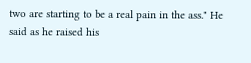two are starting to be a real pain in the ass." He said as he raised his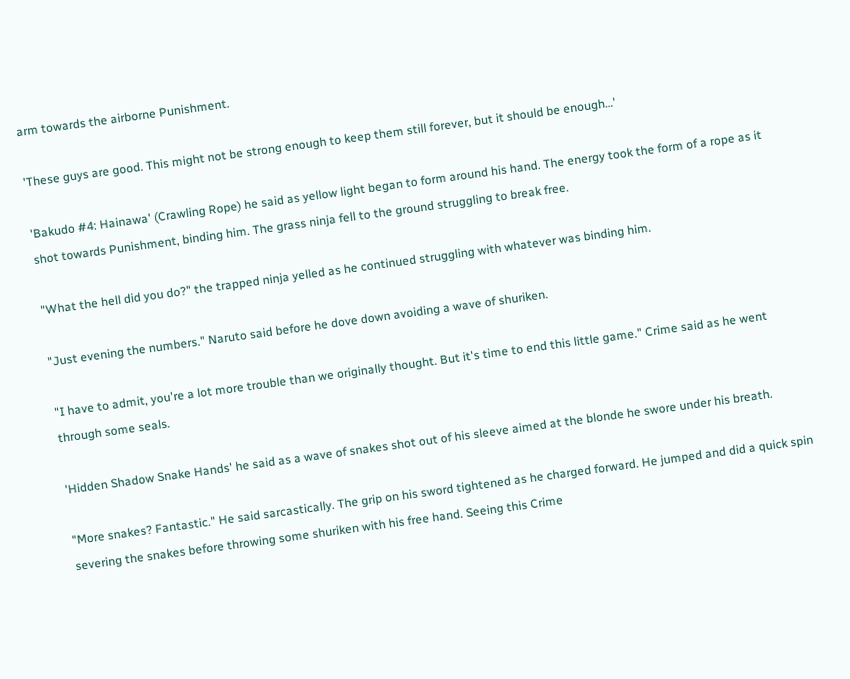arm towards the airborne Punishment.

'These guys are good. This might not be strong enough to keep them still forever, but it should be enough…'

'Bakudo #4: Hainawa' (Crawling Rope) he said as yellow light began to form around his hand. The energy took the form of a rope as it shot towards Punishment, binding him. The grass ninja fell to the ground struggling to break free.

"What the hell did you do?" the trapped ninja yelled as he continued struggling with whatever was binding him.

"Just evening the numbers." Naruto said before he dove down avoiding a wave of shuriken.

"I have to admit, you're a lot more trouble than we originally thought. But it's time to end this little game." Crime said as he went through some seals.

'Hidden Shadow Snake Hands' he said as a wave of snakes shot out of his sleeve aimed at the blonde he swore under his breath.

"More snakes? Fantastic." He said sarcastically. The grip on his sword tightened as he charged forward. He jumped and did a quick spin severing the snakes before throwing some shuriken with his free hand. Seeing this Crime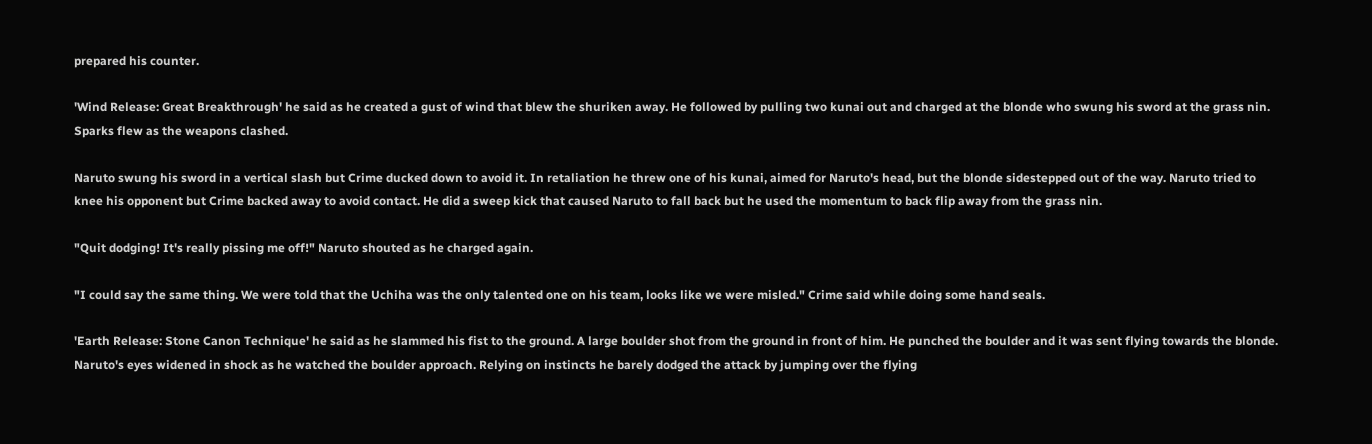prepared his counter.

'Wind Release: Great Breakthrough' he said as he created a gust of wind that blew the shuriken away. He followed by pulling two kunai out and charged at the blonde who swung his sword at the grass nin. Sparks flew as the weapons clashed.

Naruto swung his sword in a vertical slash but Crime ducked down to avoid it. In retaliation he threw one of his kunai, aimed for Naruto's head, but the blonde sidestepped out of the way. Naruto tried to knee his opponent but Crime backed away to avoid contact. He did a sweep kick that caused Naruto to fall back but he used the momentum to back flip away from the grass nin.

"Quit dodging! It's really pissing me off!" Naruto shouted as he charged again.

"I could say the same thing. We were told that the Uchiha was the only talented one on his team, looks like we were misled." Crime said while doing some hand seals.

'Earth Release: Stone Canon Technique' he said as he slammed his fist to the ground. A large boulder shot from the ground in front of him. He punched the boulder and it was sent flying towards the blonde. Naruto's eyes widened in shock as he watched the boulder approach. Relying on instincts he barely dodged the attack by jumping over the flying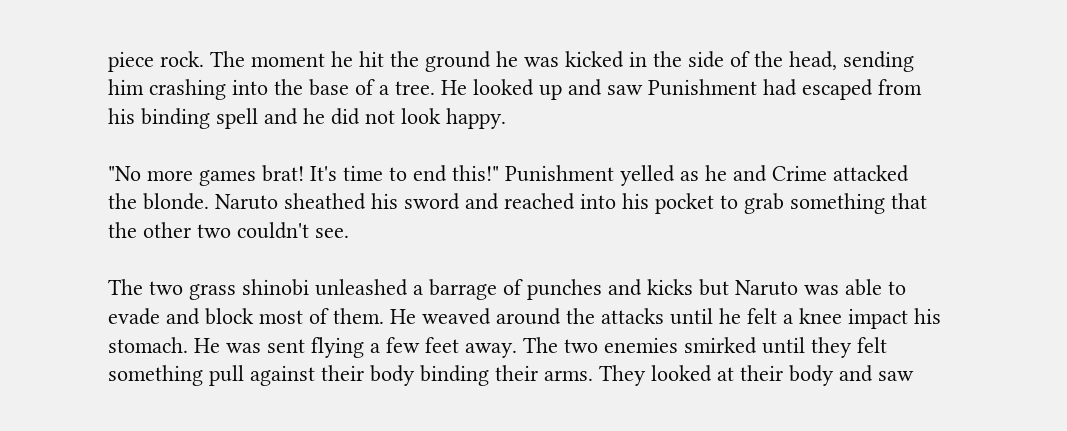piece rock. The moment he hit the ground he was kicked in the side of the head, sending him crashing into the base of a tree. He looked up and saw Punishment had escaped from his binding spell and he did not look happy.

"No more games brat! It's time to end this!" Punishment yelled as he and Crime attacked the blonde. Naruto sheathed his sword and reached into his pocket to grab something that the other two couldn't see.

The two grass shinobi unleashed a barrage of punches and kicks but Naruto was able to evade and block most of them. He weaved around the attacks until he felt a knee impact his stomach. He was sent flying a few feet away. The two enemies smirked until they felt something pull against their body binding their arms. They looked at their body and saw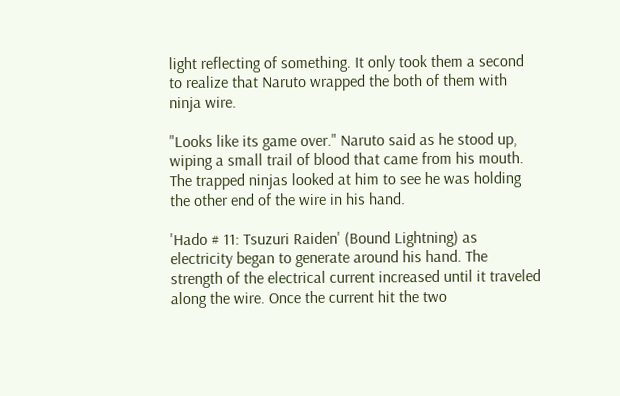light reflecting of something. It only took them a second to realize that Naruto wrapped the both of them with ninja wire.

"Looks like its game over." Naruto said as he stood up, wiping a small trail of blood that came from his mouth. The trapped ninjas looked at him to see he was holding the other end of the wire in his hand.

'Hado # 11: Tsuzuri Raiden' (Bound Lightning) as electricity began to generate around his hand. The strength of the electrical current increased until it traveled along the wire. Once the current hit the two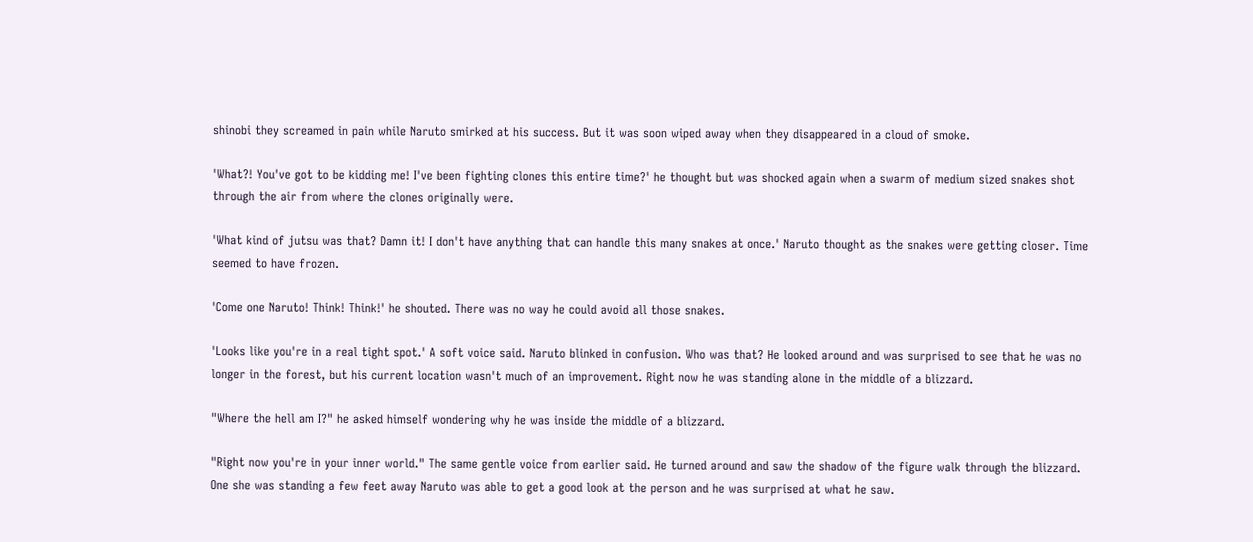shinobi they screamed in pain while Naruto smirked at his success. But it was soon wiped away when they disappeared in a cloud of smoke.

'What?! You've got to be kidding me! I've been fighting clones this entire time?' he thought but was shocked again when a swarm of medium sized snakes shot through the air from where the clones originally were.

'What kind of jutsu was that? Damn it! I don't have anything that can handle this many snakes at once.' Naruto thought as the snakes were getting closer. Time seemed to have frozen.

'Come one Naruto! Think! Think!' he shouted. There was no way he could avoid all those snakes.

'Looks like you're in a real tight spot.' A soft voice said. Naruto blinked in confusion. Who was that? He looked around and was surprised to see that he was no longer in the forest, but his current location wasn't much of an improvement. Right now he was standing alone in the middle of a blizzard.

"Where the hell am I?" he asked himself wondering why he was inside the middle of a blizzard.

"Right now you're in your inner world." The same gentle voice from earlier said. He turned around and saw the shadow of the figure walk through the blizzard. One she was standing a few feet away Naruto was able to get a good look at the person and he was surprised at what he saw.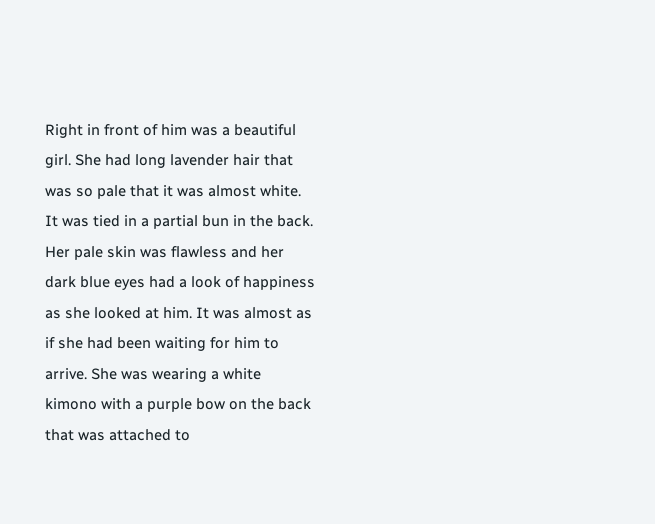Right in front of him was a beautiful girl. She had long lavender hair that was so pale that it was almost white. It was tied in a partial bun in the back. Her pale skin was flawless and her dark blue eyes had a look of happiness as she looked at him. It was almost as if she had been waiting for him to arrive. She was wearing a white kimono with a purple bow on the back that was attached to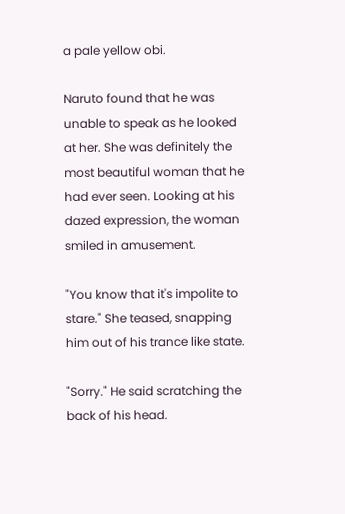a pale yellow obi.

Naruto found that he was unable to speak as he looked at her. She was definitely the most beautiful woman that he had ever seen. Looking at his dazed expression, the woman smiled in amusement.

"You know that it's impolite to stare." She teased, snapping him out of his trance like state.

"Sorry." He said scratching the back of his head.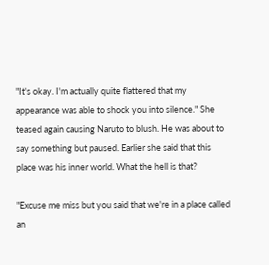"It's okay. I'm actually quite flattered that my appearance was able to shock you into silence." She teased again causing Naruto to blush. He was about to say something but paused. Earlier she said that this place was his inner world. What the hell is that?

"Excuse me miss but you said that we're in a place called an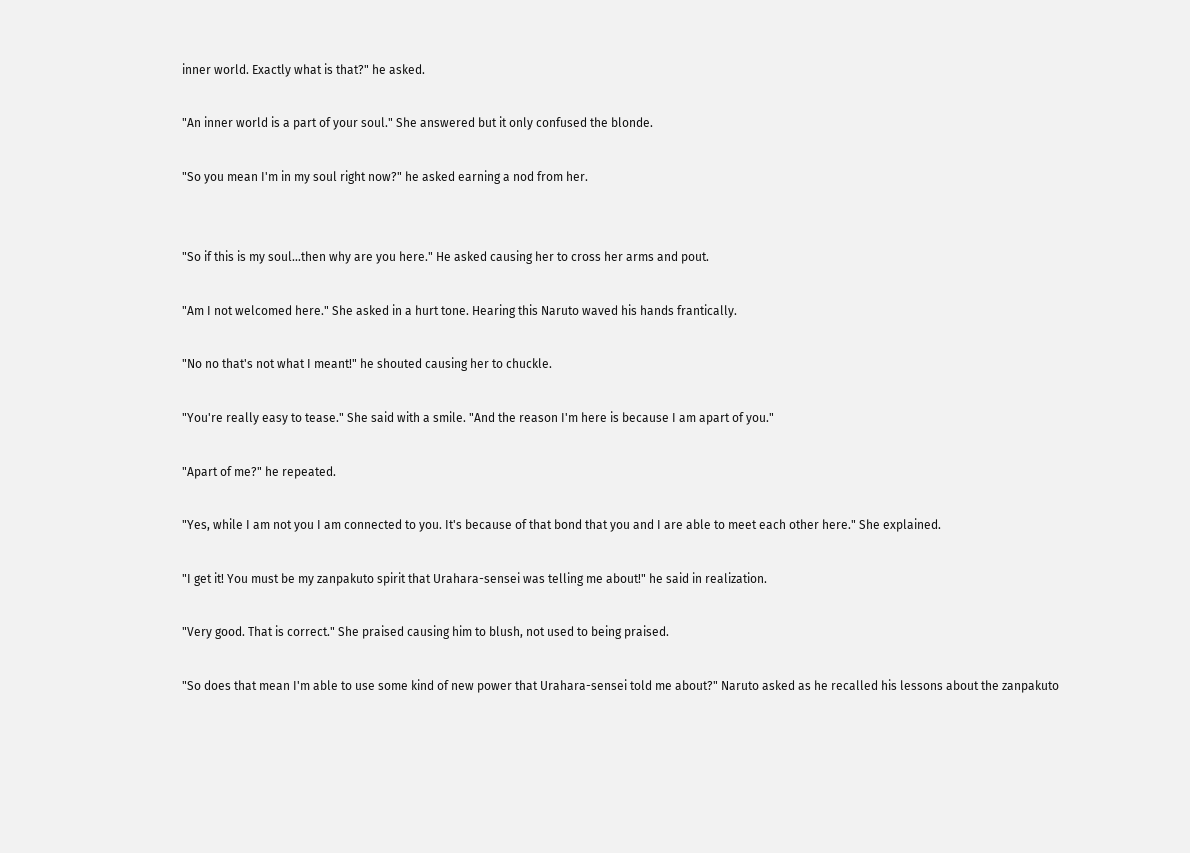inner world. Exactly what is that?" he asked.

"An inner world is a part of your soul." She answered but it only confused the blonde.

"So you mean I'm in my soul right now?" he asked earning a nod from her.


"So if this is my soul…then why are you here." He asked causing her to cross her arms and pout.

"Am I not welcomed here." She asked in a hurt tone. Hearing this Naruto waved his hands frantically.

"No no that's not what I meant!" he shouted causing her to chuckle.

"You're really easy to tease." She said with a smile. "And the reason I'm here is because I am apart of you."

"Apart of me?" he repeated.

"Yes, while I am not you I am connected to you. It's because of that bond that you and I are able to meet each other here." She explained.

"I get it! You must be my zanpakuto spirit that Urahara-sensei was telling me about!" he said in realization.

"Very good. That is correct." She praised causing him to blush, not used to being praised.

"So does that mean I'm able to use some kind of new power that Urahara-sensei told me about?" Naruto asked as he recalled his lessons about the zanpakuto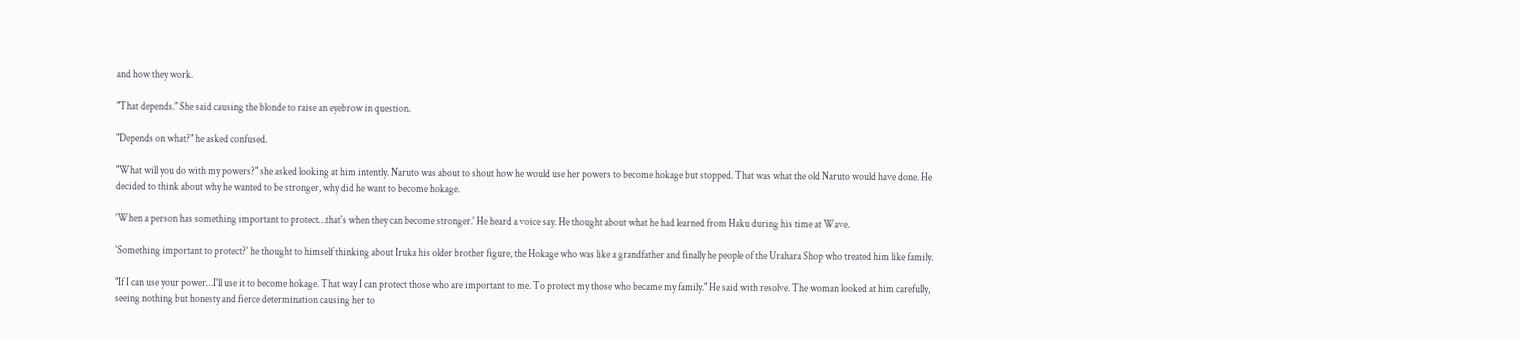and how they work.

"That depends." She said causing the blonde to raise an eyebrow in question.

"Depends on what?" he asked confused.

"What will you do with my powers?" she asked looking at him intently. Naruto was about to shout how he would use her powers to become hokage but stopped. That was what the old Naruto would have done. He decided to think about why he wanted to be stronger, why did he want to become hokage.

'When a person has something important to protect…that's when they can become stronger.' He heard a voice say. He thought about what he had learned from Haku during his time at Wave.

'Something important to protect?' he thought to himself thinking about Iruka his older brother figure, the Hokage who was like a grandfather and finally he people of the Urahara Shop who treated him like family.

"If I can use your power…I'll use it to become hokage. That way I can protect those who are important to me. To protect my those who became my family." He said with resolve. The woman looked at him carefully, seeing nothing but honesty and fierce determination causing her to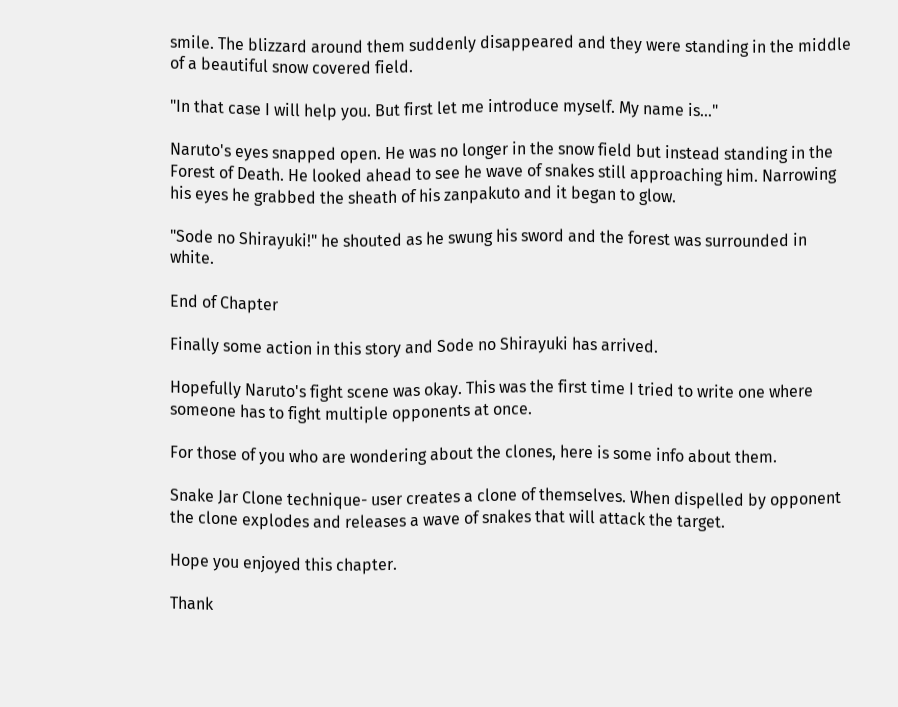smile. The blizzard around them suddenly disappeared and they were standing in the middle of a beautiful snow covered field.

"In that case I will help you. But first let me introduce myself. My name is…"

Naruto's eyes snapped open. He was no longer in the snow field but instead standing in the Forest of Death. He looked ahead to see he wave of snakes still approaching him. Narrowing his eyes he grabbed the sheath of his zanpakuto and it began to glow.

"Sode no Shirayuki!" he shouted as he swung his sword and the forest was surrounded in white.

End of Chapter

Finally some action in this story and Sode no Shirayuki has arrived.

Hopefully Naruto's fight scene was okay. This was the first time I tried to write one where someone has to fight multiple opponents at once.

For those of you who are wondering about the clones, here is some info about them.

Snake Jar Clone technique- user creates a clone of themselves. When dispelled by opponent the clone explodes and releases a wave of snakes that will attack the target.

Hope you enjoyed this chapter.

Thank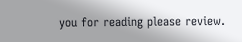you for reading please review.